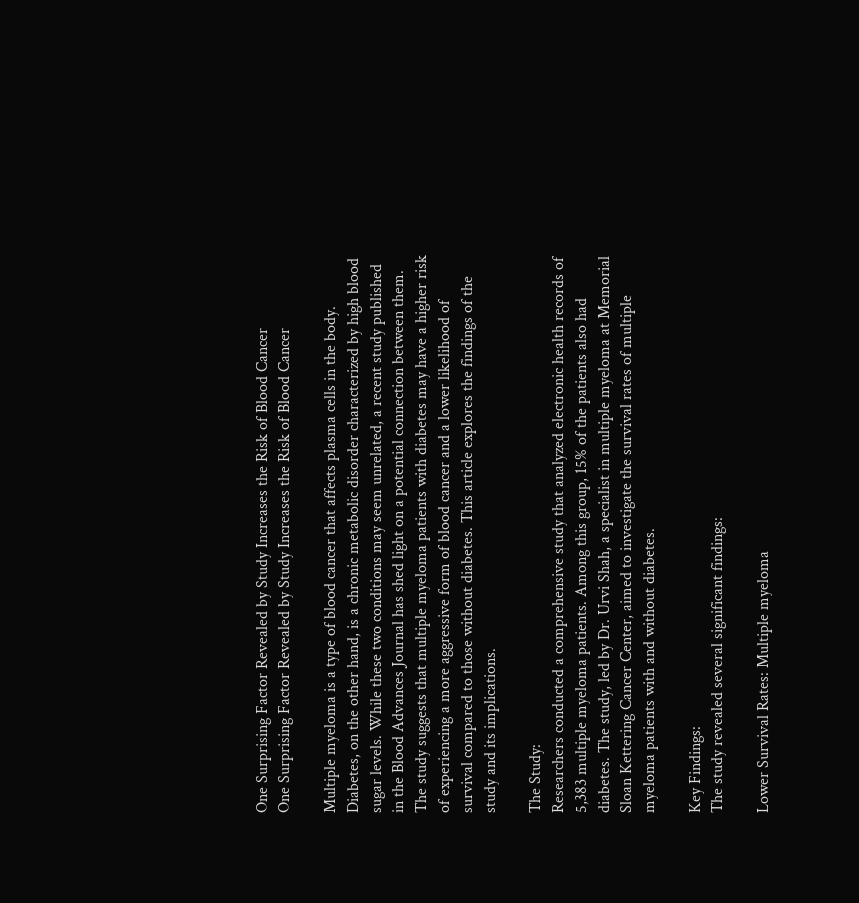One Surprising Factor Revealed by Study Increases the Risk of Blood Cancer
One Surprising Factor Revealed by Study Increases the Risk of Blood Cancer

Multiple myeloma is a type of blood cancer that affects plasma cells in the body. Diabetes, on the other hand, is a chronic metabolic disorder characterized by high blood sugar levels. While these two conditions may seem unrelated, a recent study published in the Blood Advances Journal has shed light on a potential connection between them. The study suggests that multiple myeloma patients with diabetes may have a higher risk of experiencing a more aggressive form of blood cancer and a lower likelihood of survival compared to those without diabetes. This article explores the findings of the study and its implications.

The Study:
Researchers conducted a comprehensive study that analyzed electronic health records of 5,383 multiple myeloma patients. Among this group, 15% of the patients also had diabetes. The study, led by Dr. Urvi Shah, a specialist in multiple myeloma at Memorial Sloan Kettering Cancer Center, aimed to investigate the survival rates of multiple myeloma patients with and without diabetes.

Key Findings:
The study revealed several significant findings:

Lower Survival Rates: Multiple myeloma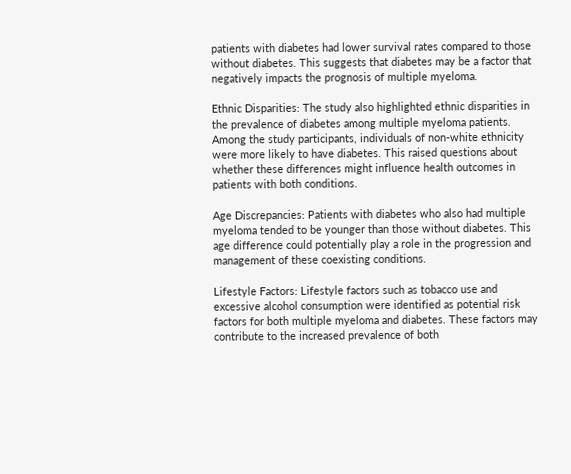patients with diabetes had lower survival rates compared to those without diabetes. This suggests that diabetes may be a factor that negatively impacts the prognosis of multiple myeloma.

Ethnic Disparities: The study also highlighted ethnic disparities in the prevalence of diabetes among multiple myeloma patients. Among the study participants, individuals of non-white ethnicity were more likely to have diabetes. This raised questions about whether these differences might influence health outcomes in patients with both conditions.

Age Discrepancies: Patients with diabetes who also had multiple myeloma tended to be younger than those without diabetes. This age difference could potentially play a role in the progression and management of these coexisting conditions.

Lifestyle Factors: Lifestyle factors such as tobacco use and excessive alcohol consumption were identified as potential risk factors for both multiple myeloma and diabetes. These factors may contribute to the increased prevalence of both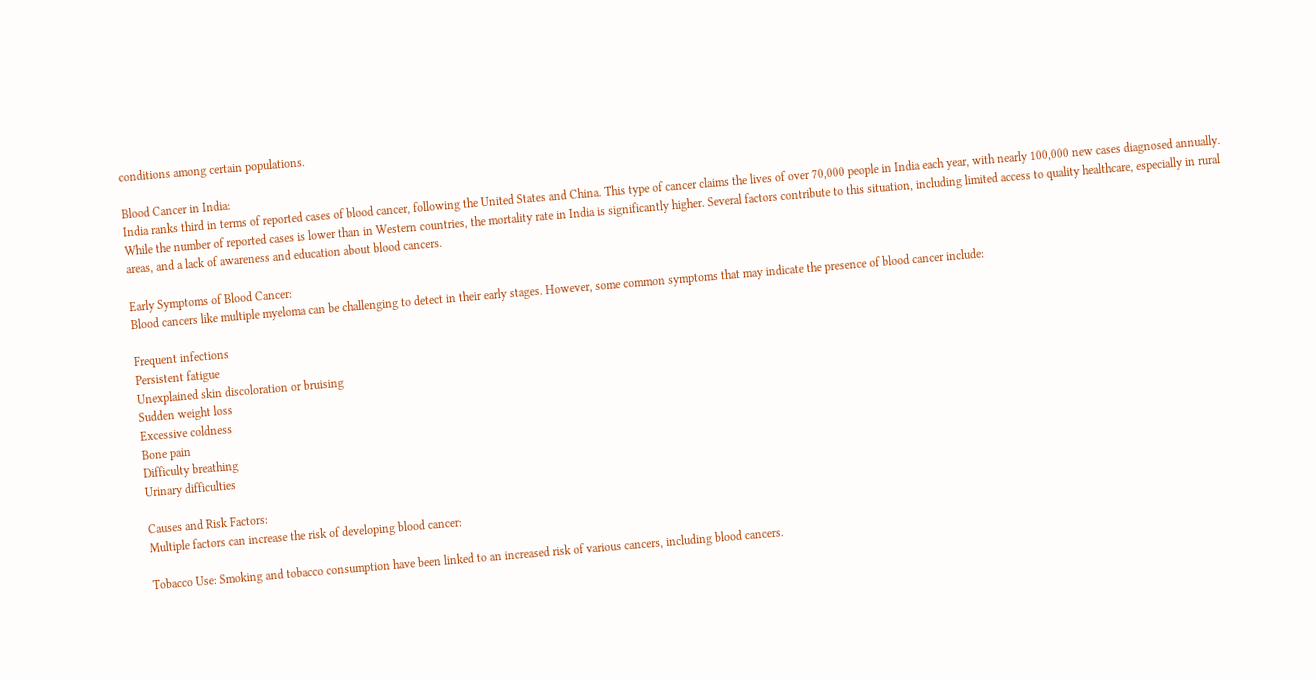conditions among certain populations.

Blood Cancer in India:
India ranks third in terms of reported cases of blood cancer, following the United States and China. This type of cancer claims the lives of over 70,000 people in India each year, with nearly 100,000 new cases diagnosed annually. While the number of reported cases is lower than in Western countries, the mortality rate in India is significantly higher. Several factors contribute to this situation, including limited access to quality healthcare, especially in rural areas, and a lack of awareness and education about blood cancers.

Early Symptoms of Blood Cancer:
Blood cancers like multiple myeloma can be challenging to detect in their early stages. However, some common symptoms that may indicate the presence of blood cancer include:

Frequent infections
Persistent fatigue
Unexplained skin discoloration or bruising
Sudden weight loss
Excessive coldness
Bone pain
Difficulty breathing
Urinary difficulties

Causes and Risk Factors:
Multiple factors can increase the risk of developing blood cancer:

Tobacco Use: Smoking and tobacco consumption have been linked to an increased risk of various cancers, including blood cancers.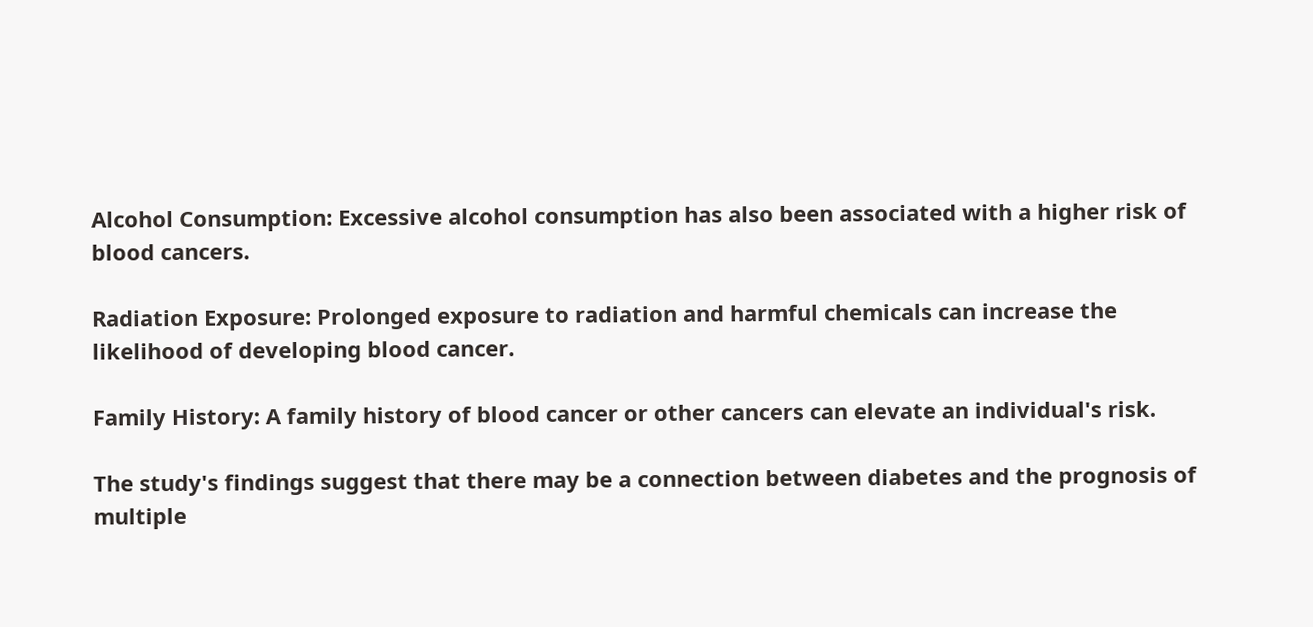Alcohol Consumption: Excessive alcohol consumption has also been associated with a higher risk of blood cancers.

Radiation Exposure: Prolonged exposure to radiation and harmful chemicals can increase the likelihood of developing blood cancer.

Family History: A family history of blood cancer or other cancers can elevate an individual's risk.

The study's findings suggest that there may be a connection between diabetes and the prognosis of multiple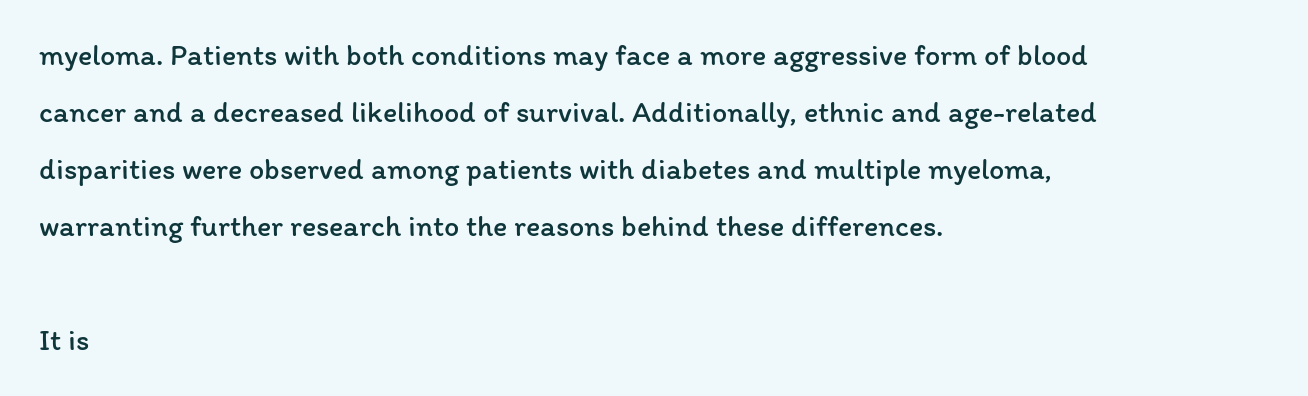myeloma. Patients with both conditions may face a more aggressive form of blood cancer and a decreased likelihood of survival. Additionally, ethnic and age-related disparities were observed among patients with diabetes and multiple myeloma, warranting further research into the reasons behind these differences.

It is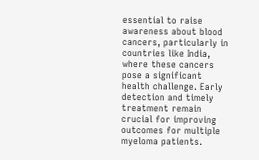essential to raise awareness about blood cancers, particularly in countries like India, where these cancers pose a significant health challenge. Early detection and timely treatment remain crucial for improving outcomes for multiple myeloma patients.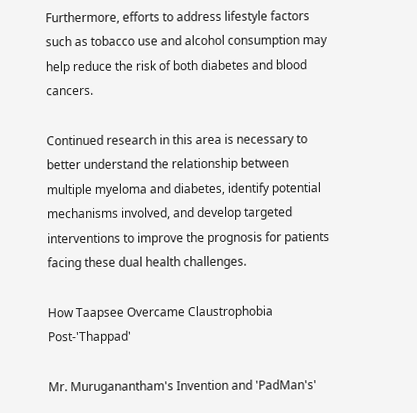Furthermore, efforts to address lifestyle factors such as tobacco use and alcohol consumption may help reduce the risk of both diabetes and blood cancers.

Continued research in this area is necessary to better understand the relationship between multiple myeloma and diabetes, identify potential mechanisms involved, and develop targeted interventions to improve the prognosis for patients facing these dual health challenges.

How Taapsee Overcame Claustrophobia Post-'Thappad'

Mr. Muruganantham's Invention and 'PadMan's'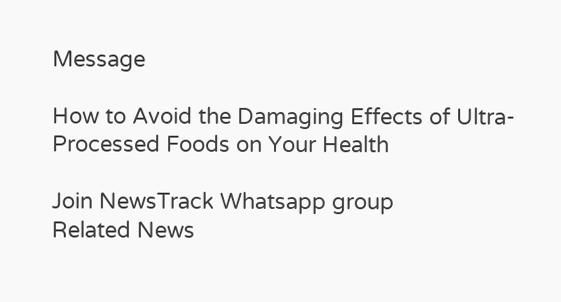Message

How to Avoid the Damaging Effects of Ultra-Processed Foods on Your Health

Join NewsTrack Whatsapp group
Related News